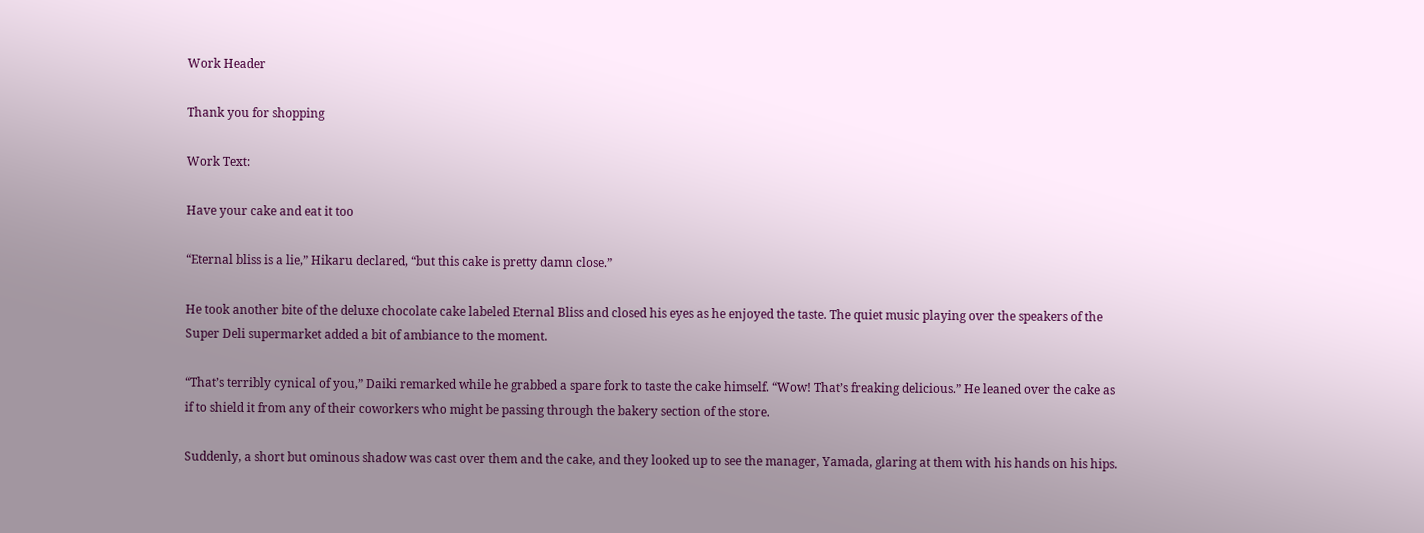Work Header

Thank you for shopping

Work Text:

Have your cake and eat it too

“Eternal bliss is a lie,” Hikaru declared, “but this cake is pretty damn close.”

He took another bite of the deluxe chocolate cake labeled Eternal Bliss and closed his eyes as he enjoyed the taste. The quiet music playing over the speakers of the Super Deli supermarket added a bit of ambiance to the moment.

“That’s terribly cynical of you,” Daiki remarked while he grabbed a spare fork to taste the cake himself. “Wow! That’s freaking delicious.” He leaned over the cake as if to shield it from any of their coworkers who might be passing through the bakery section of the store.

Suddenly, a short but ominous shadow was cast over them and the cake, and they looked up to see the manager, Yamada, glaring at them with his hands on his hips.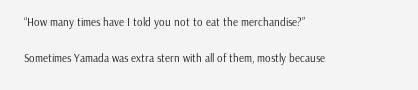“How many times have I told you not to eat the merchandise?”

Sometimes Yamada was extra stern with all of them, mostly because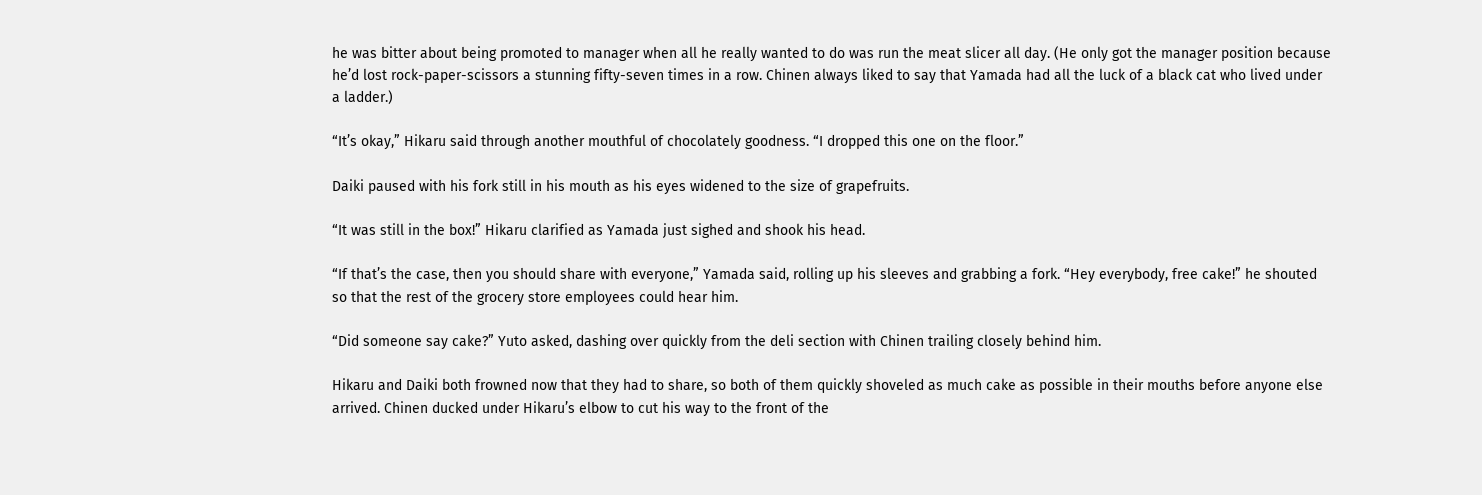he was bitter about being promoted to manager when all he really wanted to do was run the meat slicer all day. (He only got the manager position because he’d lost rock-paper-scissors a stunning fifty-seven times in a row. Chinen always liked to say that Yamada had all the luck of a black cat who lived under a ladder.)

“It’s okay,” Hikaru said through another mouthful of chocolately goodness. “I dropped this one on the floor.”

Daiki paused with his fork still in his mouth as his eyes widened to the size of grapefruits.

“It was still in the box!” Hikaru clarified as Yamada just sighed and shook his head.

“If that’s the case, then you should share with everyone,” Yamada said, rolling up his sleeves and grabbing a fork. “Hey everybody, free cake!” he shouted so that the rest of the grocery store employees could hear him.

“Did someone say cake?” Yuto asked, dashing over quickly from the deli section with Chinen trailing closely behind him.

Hikaru and Daiki both frowned now that they had to share, so both of them quickly shoveled as much cake as possible in their mouths before anyone else arrived. Chinen ducked under Hikaru’s elbow to cut his way to the front of the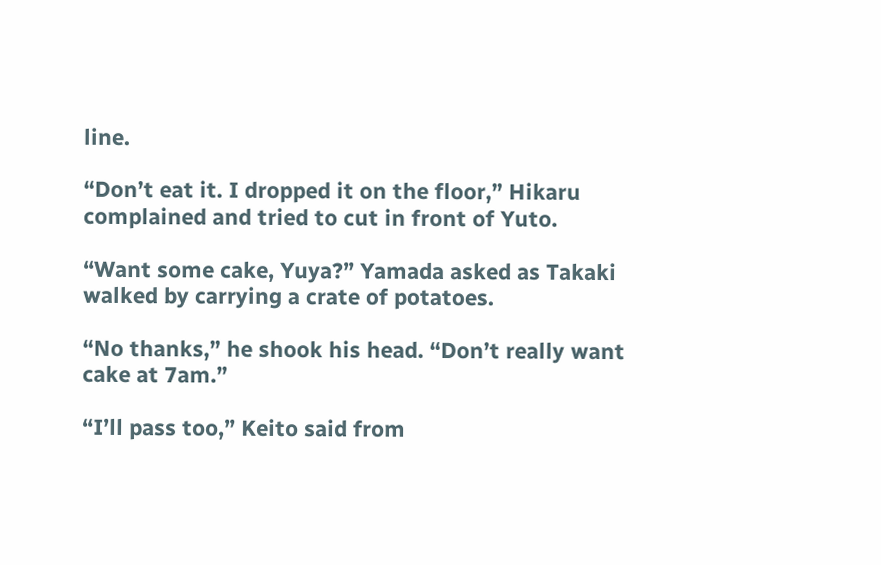line.

“Don’t eat it. I dropped it on the floor,” Hikaru complained and tried to cut in front of Yuto.

“Want some cake, Yuya?” Yamada asked as Takaki walked by carrying a crate of potatoes.

“No thanks,” he shook his head. “Don’t really want cake at 7am.”

“I’ll pass too,” Keito said from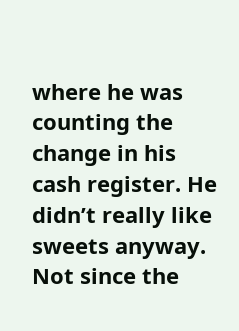where he was counting the change in his cash register. He didn’t really like sweets anyway. Not since the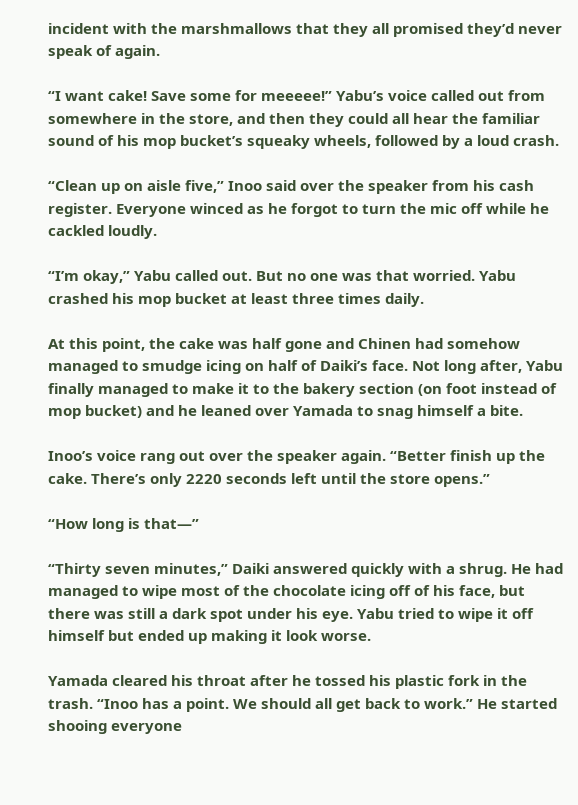incident with the marshmallows that they all promised they’d never speak of again.

“I want cake! Save some for meeeee!” Yabu’s voice called out from somewhere in the store, and then they could all hear the familiar sound of his mop bucket’s squeaky wheels, followed by a loud crash.

“Clean up on aisle five,” Inoo said over the speaker from his cash register. Everyone winced as he forgot to turn the mic off while he cackled loudly.

“I’m okay,” Yabu called out. But no one was that worried. Yabu crashed his mop bucket at least three times daily.

At this point, the cake was half gone and Chinen had somehow managed to smudge icing on half of Daiki’s face. Not long after, Yabu finally managed to make it to the bakery section (on foot instead of mop bucket) and he leaned over Yamada to snag himself a bite.

Inoo’s voice rang out over the speaker again. “Better finish up the cake. There’s only 2220 seconds left until the store opens.”

“How long is that—”

“Thirty seven minutes,” Daiki answered quickly with a shrug. He had managed to wipe most of the chocolate icing off of his face, but there was still a dark spot under his eye. Yabu tried to wipe it off himself but ended up making it look worse.

Yamada cleared his throat after he tossed his plastic fork in the trash. “Inoo has a point. We should all get back to work.” He started shooing everyone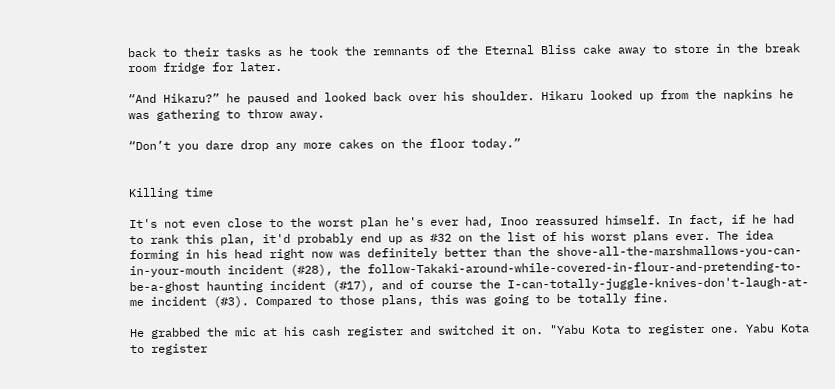back to their tasks as he took the remnants of the Eternal Bliss cake away to store in the break room fridge for later.

“And Hikaru?” he paused and looked back over his shoulder. Hikaru looked up from the napkins he was gathering to throw away.

“Don’t you dare drop any more cakes on the floor today.”


Killing time

It's not even close to the worst plan he's ever had, Inoo reassured himself. In fact, if he had to rank this plan, it'd probably end up as #32 on the list of his worst plans ever. The idea forming in his head right now was definitely better than the shove-all-the-marshmallows-you-can-in-your-mouth incident (#28), the follow-Takaki-around-while-covered-in-flour-and-pretending-to-be-a-ghost haunting incident (#17), and of course the I-can-totally-juggle-knives-don't-laugh-at-me incident (#3). Compared to those plans, this was going to be totally fine.

He grabbed the mic at his cash register and switched it on. "Yabu Kota to register one. Yabu Kota to register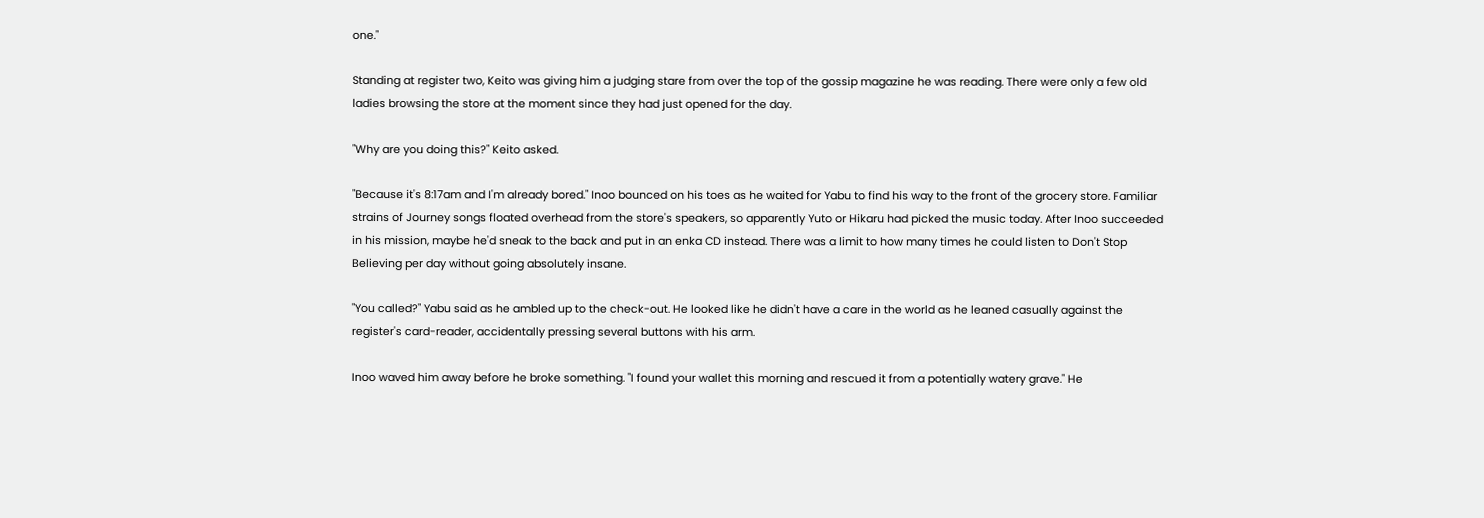one."

Standing at register two, Keito was giving him a judging stare from over the top of the gossip magazine he was reading. There were only a few old ladies browsing the store at the moment since they had just opened for the day.

"Why are you doing this?" Keito asked.

"Because it's 8:17am and I'm already bored." Inoo bounced on his toes as he waited for Yabu to find his way to the front of the grocery store. Familiar strains of Journey songs floated overhead from the store's speakers, so apparently Yuto or Hikaru had picked the music today. After Inoo succeeded in his mission, maybe he'd sneak to the back and put in an enka CD instead. There was a limit to how many times he could listen to Don't Stop Believing per day without going absolutely insane.

"You called?" Yabu said as he ambled up to the check-out. He looked like he didn't have a care in the world as he leaned casually against the register's card-reader, accidentally pressing several buttons with his arm.

Inoo waved him away before he broke something. "I found your wallet this morning and rescued it from a potentially watery grave." He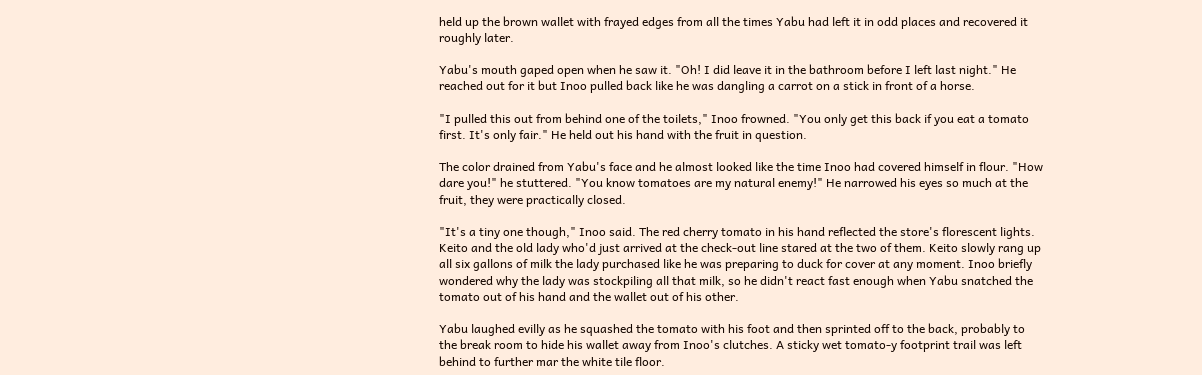held up the brown wallet with frayed edges from all the times Yabu had left it in odd places and recovered it roughly later.

Yabu's mouth gaped open when he saw it. "Oh! I did leave it in the bathroom before I left last night." He reached out for it but Inoo pulled back like he was dangling a carrot on a stick in front of a horse.

"I pulled this out from behind one of the toilets," Inoo frowned. "You only get this back if you eat a tomato first. It's only fair." He held out his hand with the fruit in question.

The color drained from Yabu's face and he almost looked like the time Inoo had covered himself in flour. "How dare you!" he stuttered. "You know tomatoes are my natural enemy!" He narrowed his eyes so much at the fruit, they were practically closed.

"It's a tiny one though," Inoo said. The red cherry tomato in his hand reflected the store's florescent lights. Keito and the old lady who'd just arrived at the check-out line stared at the two of them. Keito slowly rang up all six gallons of milk the lady purchased like he was preparing to duck for cover at any moment. Inoo briefly wondered why the lady was stockpiling all that milk, so he didn't react fast enough when Yabu snatched the tomato out of his hand and the wallet out of his other.

Yabu laughed evilly as he squashed the tomato with his foot and then sprinted off to the back, probably to the break room to hide his wallet away from Inoo's clutches. A sticky wet tomato-y footprint trail was left behind to further mar the white tile floor.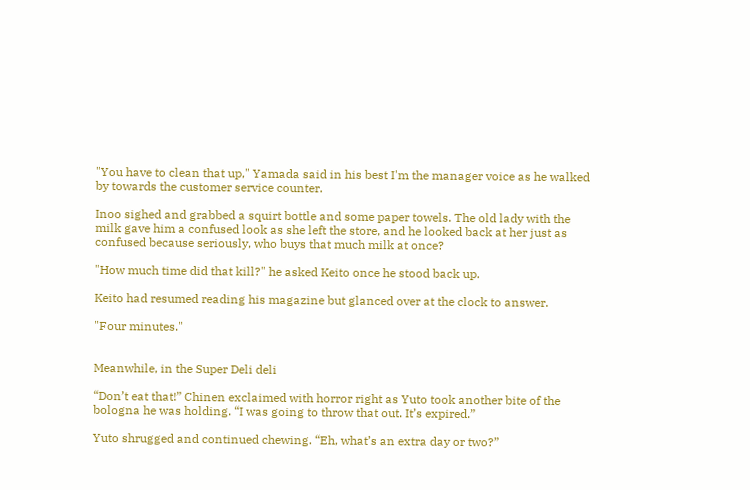"You have to clean that up," Yamada said in his best I'm the manager voice as he walked by towards the customer service counter.

Inoo sighed and grabbed a squirt bottle and some paper towels. The old lady with the milk gave him a confused look as she left the store, and he looked back at her just as confused because seriously, who buys that much milk at once?

"How much time did that kill?" he asked Keito once he stood back up.

Keito had resumed reading his magazine but glanced over at the clock to answer.

"Four minutes."


Meanwhile, in the Super Deli deli

“Don’t eat that!” Chinen exclaimed with horror right as Yuto took another bite of the bologna he was holding. “I was going to throw that out. It’s expired.”

Yuto shrugged and continued chewing. “Eh, what’s an extra day or two?”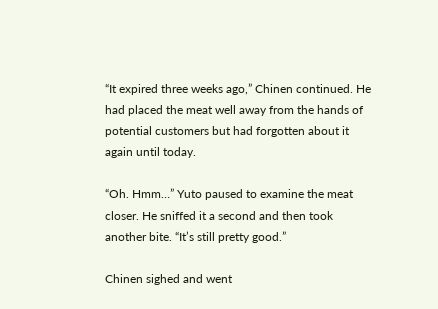“It expired three weeks ago,” Chinen continued. He had placed the meat well away from the hands of potential customers but had forgotten about it again until today.

“Oh. Hmm…” Yuto paused to examine the meat closer. He sniffed it a second and then took another bite. “It’s still pretty good.”

Chinen sighed and went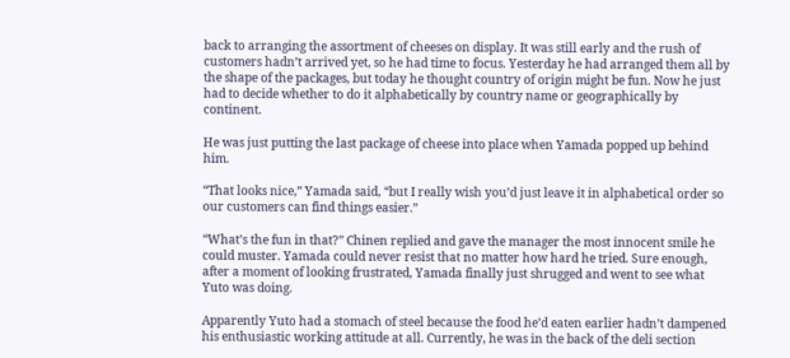back to arranging the assortment of cheeses on display. It was still early and the rush of customers hadn’t arrived yet, so he had time to focus. Yesterday he had arranged them all by the shape of the packages, but today he thought country of origin might be fun. Now he just had to decide whether to do it alphabetically by country name or geographically by continent.

He was just putting the last package of cheese into place when Yamada popped up behind him.

“That looks nice,” Yamada said, “but I really wish you’d just leave it in alphabetical order so our customers can find things easier.”

“What’s the fun in that?” Chinen replied and gave the manager the most innocent smile he could muster. Yamada could never resist that no matter how hard he tried. Sure enough, after a moment of looking frustrated, Yamada finally just shrugged and went to see what Yuto was doing.

Apparently Yuto had a stomach of steel because the food he’d eaten earlier hadn’t dampened his enthusiastic working attitude at all. Currently, he was in the back of the deli section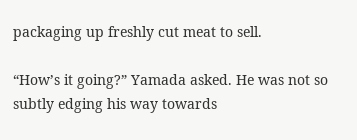packaging up freshly cut meat to sell.

“How’s it going?” Yamada asked. He was not so subtly edging his way towards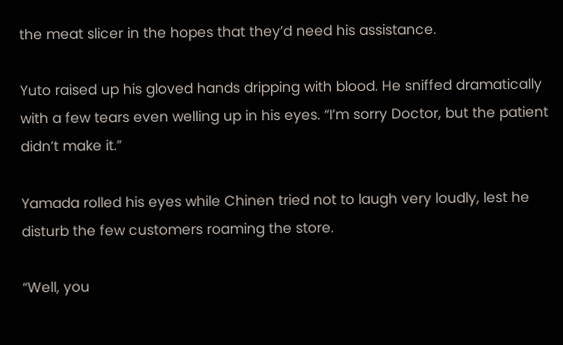the meat slicer in the hopes that they’d need his assistance.

Yuto raised up his gloved hands dripping with blood. He sniffed dramatically with a few tears even welling up in his eyes. “I’m sorry Doctor, but the patient didn’t make it.”

Yamada rolled his eyes while Chinen tried not to laugh very loudly, lest he disturb the few customers roaming the store.

“Well, you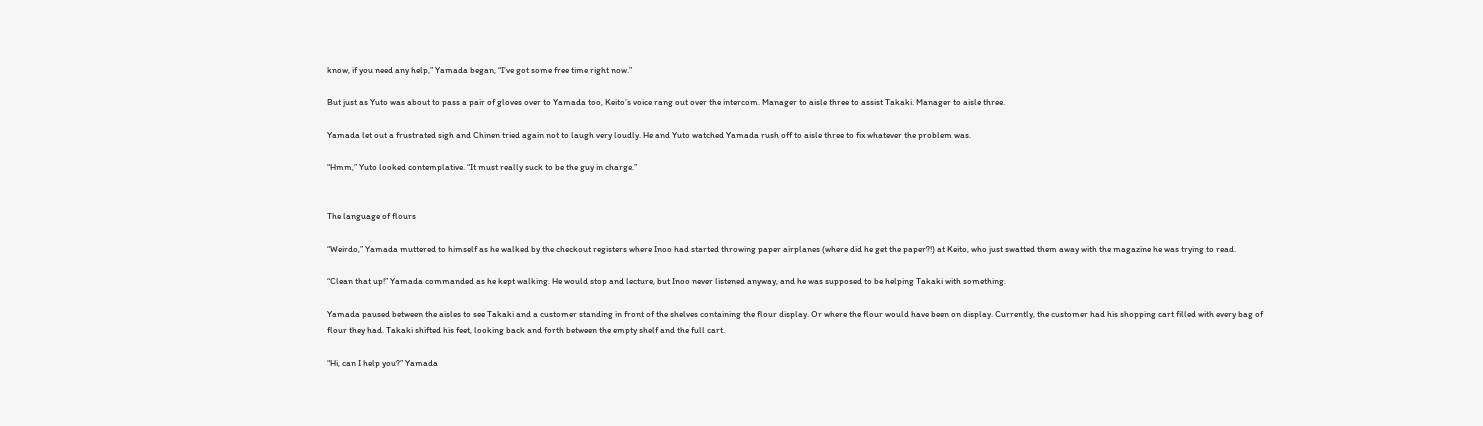know, if you need any help,” Yamada began, “I’ve got some free time right now.”

But just as Yuto was about to pass a pair of gloves over to Yamada too, Keito’s voice rang out over the intercom. Manager to aisle three to assist Takaki. Manager to aisle three.

Yamada let out a frustrated sigh and Chinen tried again not to laugh very loudly. He and Yuto watched Yamada rush off to aisle three to fix whatever the problem was.

“Hmm,” Yuto looked contemplative. “It must really suck to be the guy in charge.”


The language of flours

“Weirdo,” Yamada muttered to himself as he walked by the checkout registers where Inoo had started throwing paper airplanes (where did he get the paper?!) at Keito, who just swatted them away with the magazine he was trying to read.

“Clean that up!” Yamada commanded as he kept walking. He would stop and lecture, but Inoo never listened anyway, and he was supposed to be helping Takaki with something.

Yamada paused between the aisles to see Takaki and a customer standing in front of the shelves containing the flour display. Or where the flour would have been on display. Currently, the customer had his shopping cart filled with every bag of flour they had. Takaki shifted his feet, looking back and forth between the empty shelf and the full cart.

“Hi, can I help you?” Yamada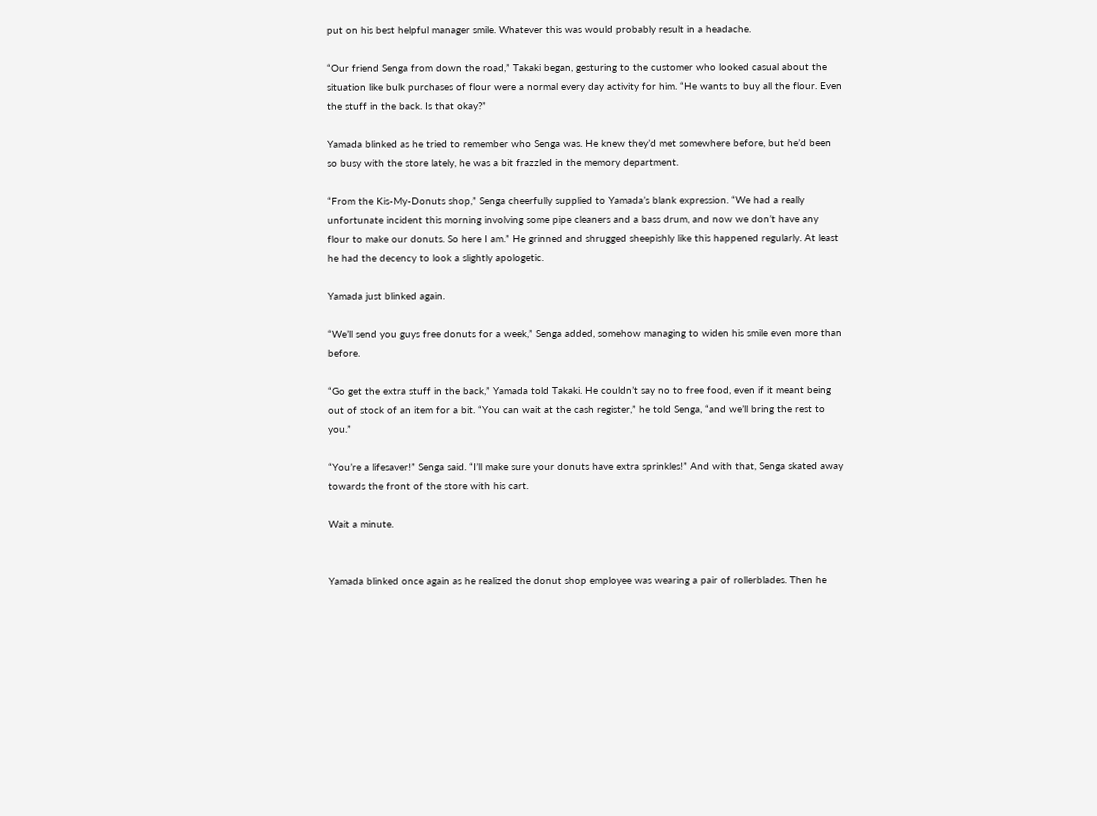put on his best helpful manager smile. Whatever this was would probably result in a headache.

“Our friend Senga from down the road,” Takaki began, gesturing to the customer who looked casual about the situation like bulk purchases of flour were a normal every day activity for him. “He wants to buy all the flour. Even the stuff in the back. Is that okay?”

Yamada blinked as he tried to remember who Senga was. He knew they’d met somewhere before, but he’d been so busy with the store lately, he was a bit frazzled in the memory department.

“From the Kis-My-Donuts shop,” Senga cheerfully supplied to Yamada’s blank expression. “We had a really unfortunate incident this morning involving some pipe cleaners and a bass drum, and now we don’t have any flour to make our donuts. So here I am.” He grinned and shrugged sheepishly like this happened regularly. At least he had the decency to look a slightly apologetic.

Yamada just blinked again.

“We’ll send you guys free donuts for a week,” Senga added, somehow managing to widen his smile even more than before.

“Go get the extra stuff in the back,” Yamada told Takaki. He couldn’t say no to free food, even if it meant being out of stock of an item for a bit. “You can wait at the cash register,” he told Senga, “and we’ll bring the rest to you.”

“You’re a lifesaver!” Senga said. “I’ll make sure your donuts have extra sprinkles!” And with that, Senga skated away towards the front of the store with his cart.

Wait a minute.


Yamada blinked once again as he realized the donut shop employee was wearing a pair of rollerblades. Then he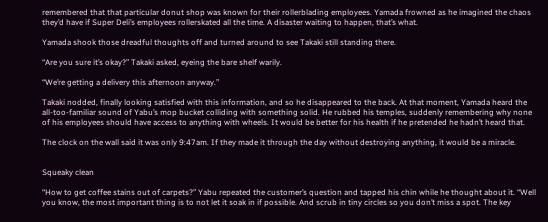remembered that that particular donut shop was known for their rollerblading employees. Yamada frowned as he imagined the chaos they’d have if Super Deli’s employees rollerskated all the time. A disaster waiting to happen, that’s what.

Yamada shook those dreadful thoughts off and turned around to see Takaki still standing there.

“Are you sure it’s okay?” Takaki asked, eyeing the bare shelf warily.

“We’re getting a delivery this afternoon anyway.”

Takaki nodded, finally looking satisfied with this information, and so he disappeared to the back. At that moment, Yamada heard the all-too-familiar sound of Yabu’s mop bucket colliding with something solid. He rubbed his temples, suddenly remembering why none of his employees should have access to anything with wheels. It would be better for his health if he pretended he hadn’t heard that.

The clock on the wall said it was only 9:47am. If they made it through the day without destroying anything, it would be a miracle.


Squeaky clean

“How to get coffee stains out of carpets?” Yabu repeated the customer’s question and tapped his chin while he thought about it. “Well you know, the most important thing is to not let it soak in if possible. And scrub in tiny circles so you don’t miss a spot. The key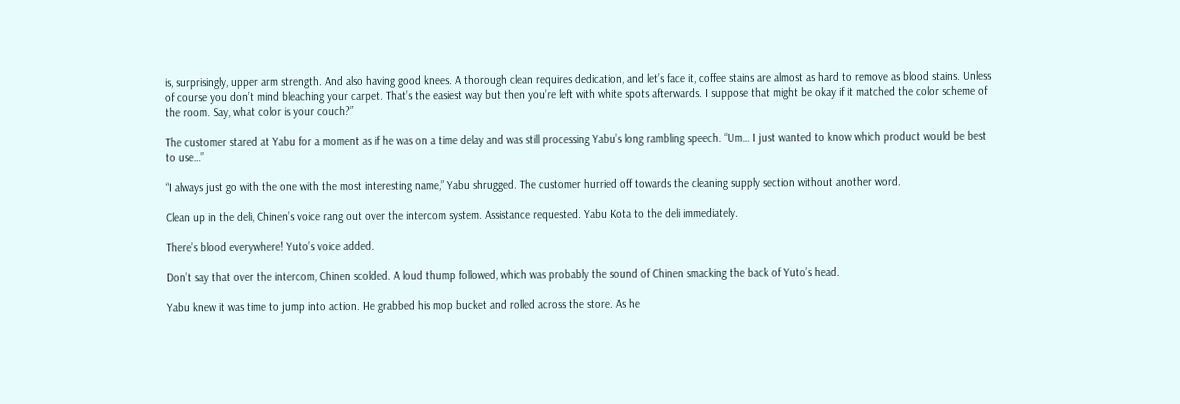is, surprisingly, upper arm strength. And also having good knees. A thorough clean requires dedication, and let’s face it, coffee stains are almost as hard to remove as blood stains. Unless of course you don’t mind bleaching your carpet. That’s the easiest way but then you’re left with white spots afterwards. I suppose that might be okay if it matched the color scheme of the room. Say, what color is your couch?”

The customer stared at Yabu for a moment as if he was on a time delay and was still processing Yabu’s long rambling speech. “Um… I just wanted to know which product would be best to use…”

“I always just go with the one with the most interesting name,” Yabu shrugged. The customer hurried off towards the cleaning supply section without another word.

Clean up in the deli, Chinen’s voice rang out over the intercom system. Assistance requested. Yabu Kota to the deli immediately.

There’s blood everywhere! Yuto’s voice added.

Don’t say that over the intercom, Chinen scolded. A loud thump followed, which was probably the sound of Chinen smacking the back of Yuto’s head.

Yabu knew it was time to jump into action. He grabbed his mop bucket and rolled across the store. As he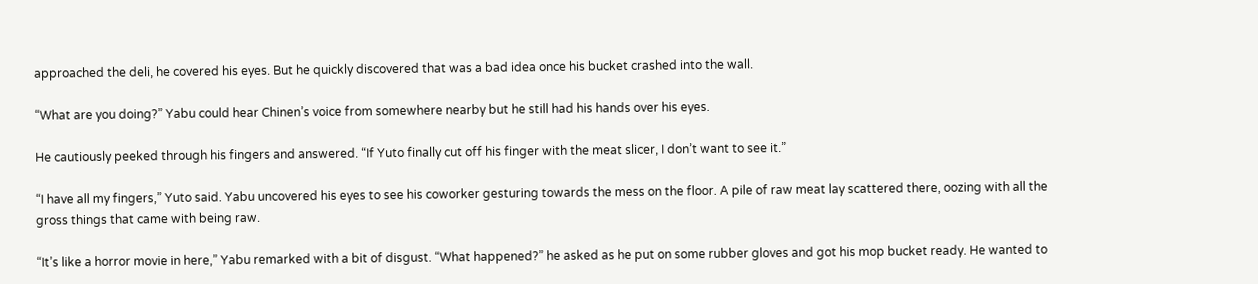approached the deli, he covered his eyes. But he quickly discovered that was a bad idea once his bucket crashed into the wall.

“What are you doing?” Yabu could hear Chinen’s voice from somewhere nearby but he still had his hands over his eyes.

He cautiously peeked through his fingers and answered. “If Yuto finally cut off his finger with the meat slicer, I don’t want to see it.”

“I have all my fingers,” Yuto said. Yabu uncovered his eyes to see his coworker gesturing towards the mess on the floor. A pile of raw meat lay scattered there, oozing with all the gross things that came with being raw.

“It’s like a horror movie in here,” Yabu remarked with a bit of disgust. “What happened?” he asked as he put on some rubber gloves and got his mop bucket ready. He wanted to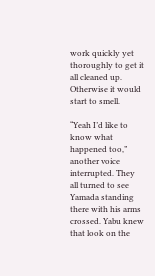work quickly yet thoroughly to get it all cleaned up. Otherwise it would start to smell.

“Yeah I’d like to know what happened too,” another voice interrupted. They all turned to see Yamada standing there with his arms crossed. Yabu knew that look on the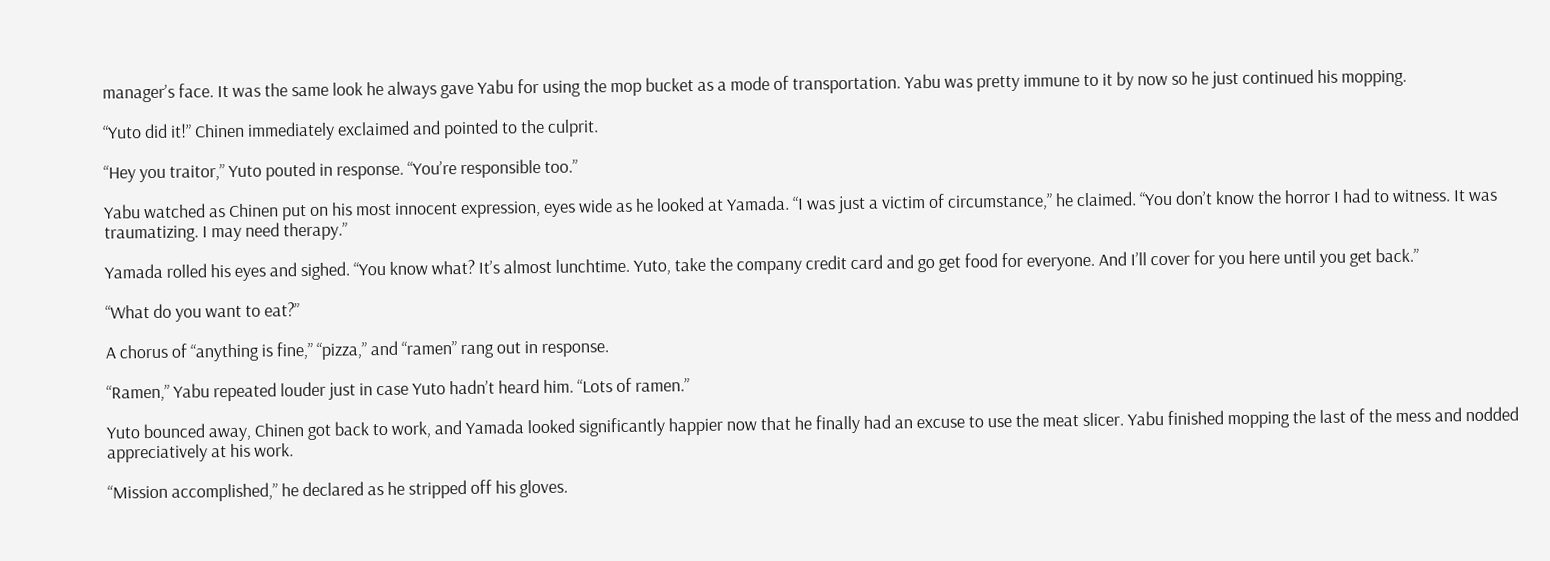manager’s face. It was the same look he always gave Yabu for using the mop bucket as a mode of transportation. Yabu was pretty immune to it by now so he just continued his mopping.

“Yuto did it!” Chinen immediately exclaimed and pointed to the culprit.

“Hey you traitor,” Yuto pouted in response. “You’re responsible too.”

Yabu watched as Chinen put on his most innocent expression, eyes wide as he looked at Yamada. “I was just a victim of circumstance,” he claimed. “You don’t know the horror I had to witness. It was traumatizing. I may need therapy.”

Yamada rolled his eyes and sighed. “You know what? It’s almost lunchtime. Yuto, take the company credit card and go get food for everyone. And I’ll cover for you here until you get back.”

“What do you want to eat?”

A chorus of “anything is fine,” “pizza,” and “ramen” rang out in response.

“Ramen,” Yabu repeated louder just in case Yuto hadn’t heard him. “Lots of ramen.”

Yuto bounced away, Chinen got back to work, and Yamada looked significantly happier now that he finally had an excuse to use the meat slicer. Yabu finished mopping the last of the mess and nodded appreciatively at his work.

“Mission accomplished,” he declared as he stripped off his gloves.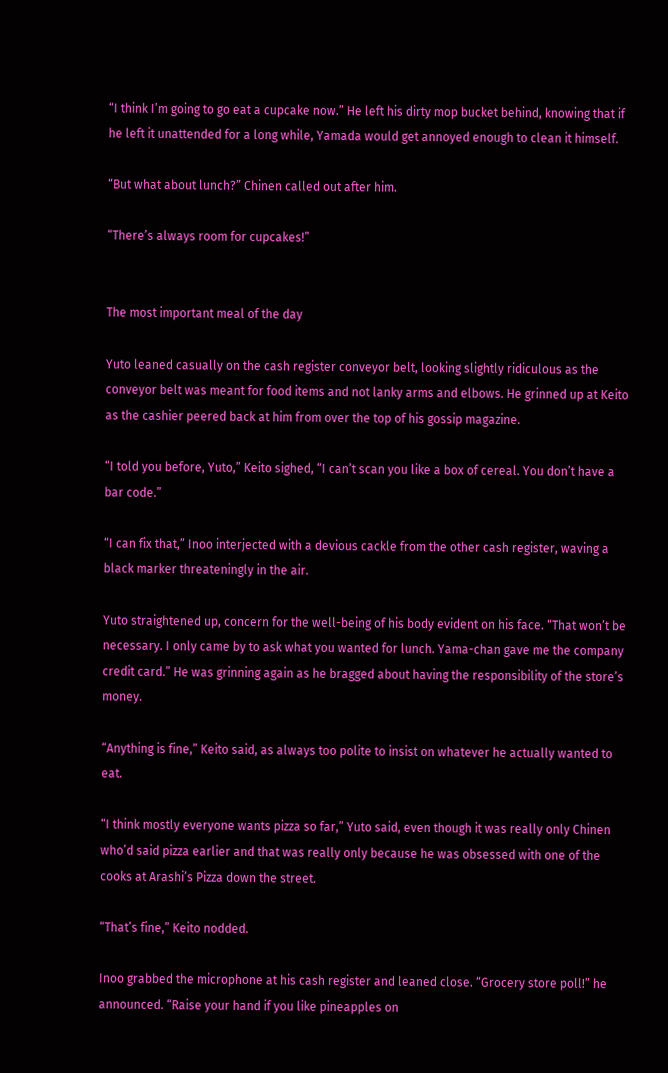“I think I’m going to go eat a cupcake now.” He left his dirty mop bucket behind, knowing that if he left it unattended for a long while, Yamada would get annoyed enough to clean it himself.

“But what about lunch?” Chinen called out after him.

“There’s always room for cupcakes!”


The most important meal of the day

Yuto leaned casually on the cash register conveyor belt, looking slightly ridiculous as the conveyor belt was meant for food items and not lanky arms and elbows. He grinned up at Keito as the cashier peered back at him from over the top of his gossip magazine.

“I told you before, Yuto,” Keito sighed, “I can’t scan you like a box of cereal. You don’t have a bar code.”

“I can fix that,” Inoo interjected with a devious cackle from the other cash register, waving a black marker threateningly in the air.

Yuto straightened up, concern for the well-being of his body evident on his face. “That won’t be necessary. I only came by to ask what you wanted for lunch. Yama-chan gave me the company credit card.” He was grinning again as he bragged about having the responsibility of the store’s money.

“Anything is fine,” Keito said, as always too polite to insist on whatever he actually wanted to eat.

“I think mostly everyone wants pizza so far,” Yuto said, even though it was really only Chinen who’d said pizza earlier and that was really only because he was obsessed with one of the cooks at Arashi’s Pizza down the street.

“That’s fine,” Keito nodded.

Inoo grabbed the microphone at his cash register and leaned close. “Grocery store poll!” he announced. “Raise your hand if you like pineapples on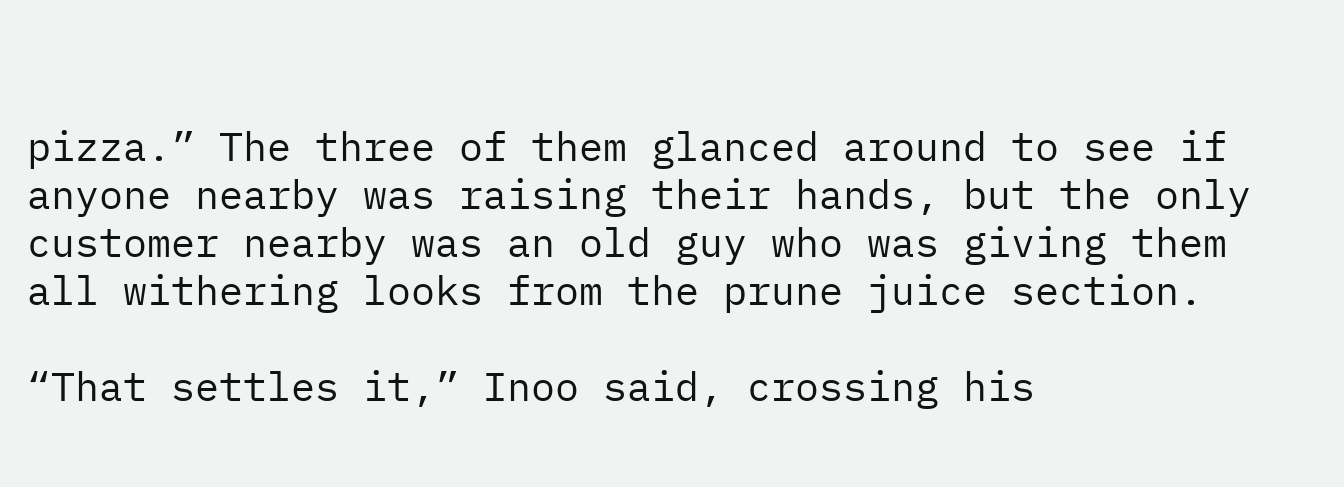pizza.” The three of them glanced around to see if anyone nearby was raising their hands, but the only customer nearby was an old guy who was giving them all withering looks from the prune juice section.

“That settles it,” Inoo said, crossing his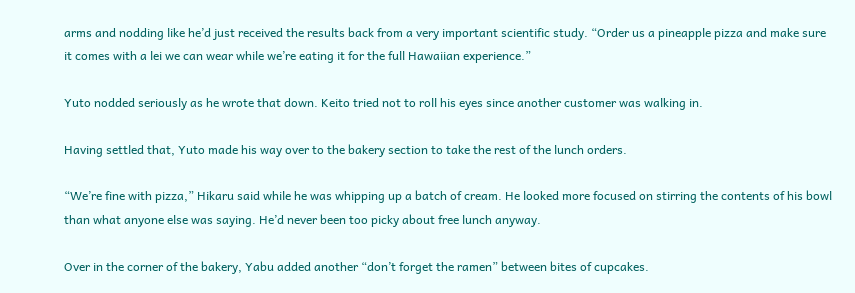arms and nodding like he’d just received the results back from a very important scientific study. “Order us a pineapple pizza and make sure it comes with a lei we can wear while we’re eating it for the full Hawaiian experience.”

Yuto nodded seriously as he wrote that down. Keito tried not to roll his eyes since another customer was walking in.

Having settled that, Yuto made his way over to the bakery section to take the rest of the lunch orders.

“We’re fine with pizza,” Hikaru said while he was whipping up a batch of cream. He looked more focused on stirring the contents of his bowl than what anyone else was saying. He’d never been too picky about free lunch anyway.

Over in the corner of the bakery, Yabu added another “don’t forget the ramen” between bites of cupcakes.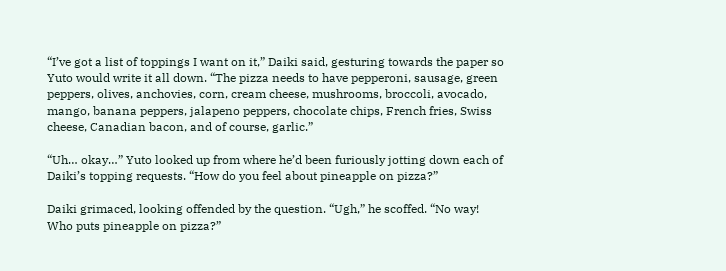“I’ve got a list of toppings I want on it,” Daiki said, gesturing towards the paper so Yuto would write it all down. “The pizza needs to have pepperoni, sausage, green peppers, olives, anchovies, corn, cream cheese, mushrooms, broccoli, avocado, mango, banana peppers, jalapeno peppers, chocolate chips, French fries, Swiss cheese, Canadian bacon, and of course, garlic.”

“Uh… okay…” Yuto looked up from where he’d been furiously jotting down each of Daiki’s topping requests. “How do you feel about pineapple on pizza?”

Daiki grimaced, looking offended by the question. “Ugh,” he scoffed. “No way! Who puts pineapple on pizza?”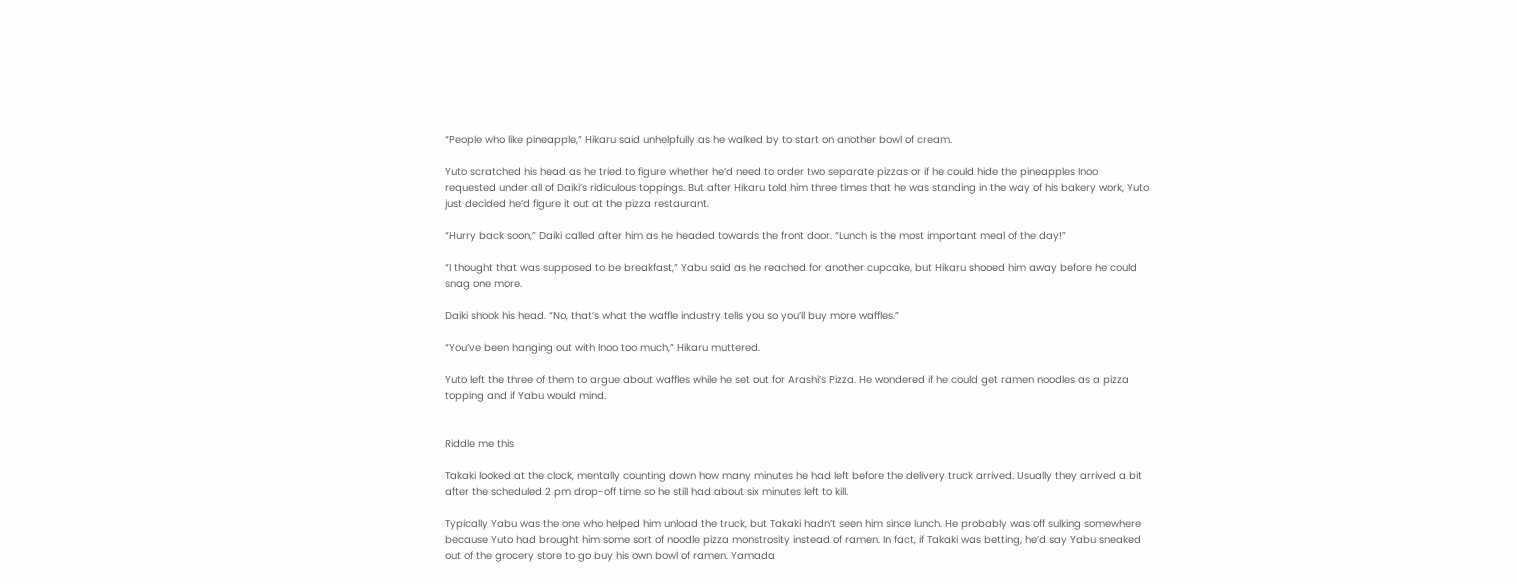“People who like pineapple,” Hikaru said unhelpfully as he walked by to start on another bowl of cream.

Yuto scratched his head as he tried to figure whether he’d need to order two separate pizzas or if he could hide the pineapples Inoo requested under all of Daiki’s ridiculous toppings. But after Hikaru told him three times that he was standing in the way of his bakery work, Yuto just decided he’d figure it out at the pizza restaurant.

“Hurry back soon,” Daiki called after him as he headed towards the front door. “Lunch is the most important meal of the day!”

“I thought that was supposed to be breakfast,” Yabu said as he reached for another cupcake, but Hikaru shooed him away before he could snag one more.

Daiki shook his head. “No, that’s what the waffle industry tells you so you’ll buy more waffles.”

“You’ve been hanging out with Inoo too much,” Hikaru muttered.

Yuto left the three of them to argue about waffles while he set out for Arashi’s Pizza. He wondered if he could get ramen noodles as a pizza topping and if Yabu would mind.


Riddle me this

Takaki looked at the clock, mentally counting down how many minutes he had left before the delivery truck arrived. Usually they arrived a bit after the scheduled 2 pm drop-off time so he still had about six minutes left to kill.

Typically Yabu was the one who helped him unload the truck, but Takaki hadn’t seen him since lunch. He probably was off sulking somewhere because Yuto had brought him some sort of noodle pizza monstrosity instead of ramen. In fact, if Takaki was betting, he’d say Yabu sneaked out of the grocery store to go buy his own bowl of ramen. Yamada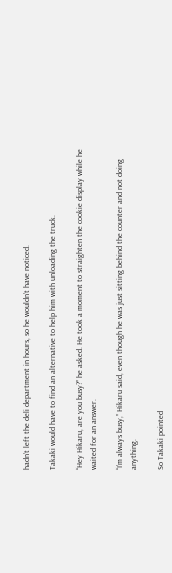hadn’t left the deli department in hours, so he wouldn’t have noticed.

Takaki would have to find an alternative to help him with unloading the truck.

“Hey Hikaru, are you busy?” he asked. He took a moment to straighten the cookie display while he waited for an answer.

“I’m always busy,” Hikaru said, even though he was just sitting behind the counter and not doing anything.

So Takaki pointed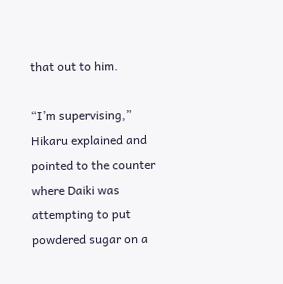that out to him.

“I’m supervising,” Hikaru explained and pointed to the counter where Daiki was attempting to put powdered sugar on a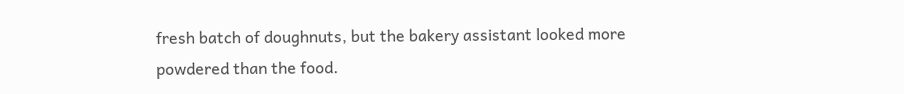fresh batch of doughnuts, but the bakery assistant looked more powdered than the food.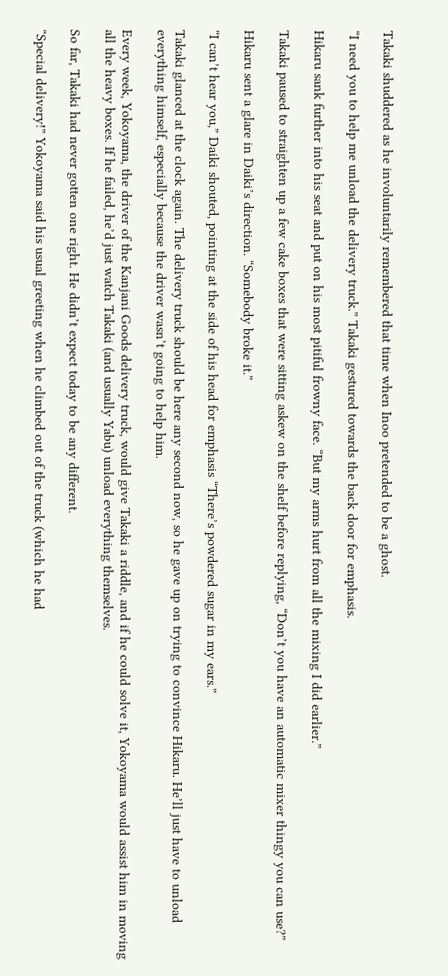Takaki shuddered as he involuntarily remembered that time when Inoo pretended to be a ghost.

“I need you to help me unload the delivery truck.” Takaki gestured towards the back door for emphasis.

Hikaru sank further into his seat and put on his most pitiful frowny face. “But my arms hurt from all the mixing I did earlier.”

Takaki paused to straighten up a few cake boxes that were sitting askew on the shelf before replying, “Don’t you have an automatic mixer thingy you can use?”

Hikaru sent a glare in Daiki’s direction. “Somebody broke it.”

“I can’t hear you,” Daiki shouted, pointing at the side of his head for emphasis “There’s powdered sugar in my ears.”

Takaki glanced at the clock again. The delivery truck should be here any second now, so he gave up on trying to convince Hikaru. He’ll just have to unload everything himself, especially because the driver wasn’t going to help him.

Every week, Yokoyama, the driver of the Kanjani Goods delivery truck, would give Takaki a riddle, and if he could solve it, Yokoyama would assist him in moving all the heavy boxes. If he failed, he’d just watch Takaki (and usually Yabu) unload everything themselves.

So far, Takaki had never gotten one right. He didn’t expect today to be any different.

“Special delivery!” Yokoyama said his usual greeting when he climbed out of the truck (which he had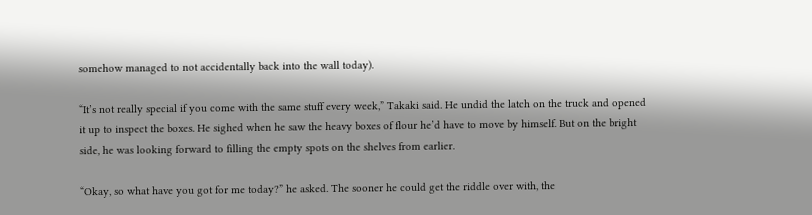somehow managed to not accidentally back into the wall today).

“It’s not really special if you come with the same stuff every week,” Takaki said. He undid the latch on the truck and opened it up to inspect the boxes. He sighed when he saw the heavy boxes of flour he’d have to move by himself. But on the bright side, he was looking forward to filling the empty spots on the shelves from earlier.

“Okay, so what have you got for me today?” he asked. The sooner he could get the riddle over with, the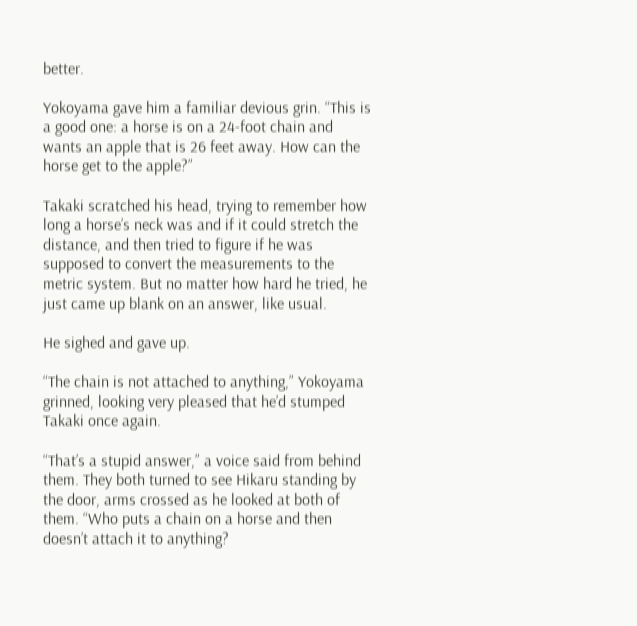better.

Yokoyama gave him a familiar devious grin. “This is a good one: a horse is on a 24-foot chain and wants an apple that is 26 feet away. How can the horse get to the apple?”

Takaki scratched his head, trying to remember how long a horse’s neck was and if it could stretch the distance, and then tried to figure if he was supposed to convert the measurements to the metric system. But no matter how hard he tried, he just came up blank on an answer, like usual.

He sighed and gave up.

“The chain is not attached to anything,” Yokoyama grinned, looking very pleased that he’d stumped Takaki once again.

“That’s a stupid answer,” a voice said from behind them. They both turned to see Hikaru standing by the door, arms crossed as he looked at both of them. “Who puts a chain on a horse and then doesn’t attach it to anything?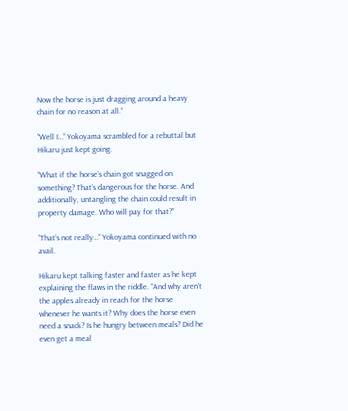Now the horse is just dragging around a heavy chain for no reason at all.”

“Well I…” Yokoyama scrambled for a rebuttal but Hikaru just kept going.

“What if the horse’s chain got snagged on something? That’s dangerous for the horse. And additionally, untangling the chain could result in property damage. Who will pay for that?”

“That’s not really…” Yokoyama continued with no avail.

Hikaru kept talking faster and faster as he kept explaining the flaws in the riddle. “And why aren’t the apples already in reach for the horse whenever he wants it? Why does the horse even need a snack? Is he hungry between meals? Did he even get a meal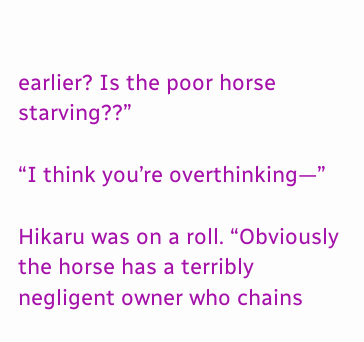earlier? Is the poor horse starving??”

“I think you’re overthinking—”

Hikaru was on a roll. “Obviously the horse has a terribly negligent owner who chains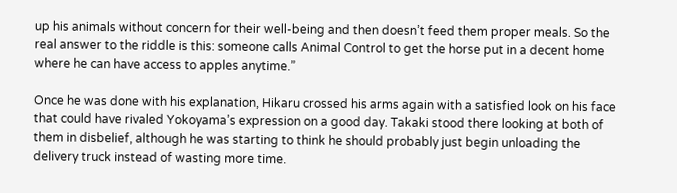up his animals without concern for their well-being and then doesn’t feed them proper meals. So the real answer to the riddle is this: someone calls Animal Control to get the horse put in a decent home where he can have access to apples anytime.”

Once he was done with his explanation, Hikaru crossed his arms again with a satisfied look on his face that could have rivaled Yokoyama’s expression on a good day. Takaki stood there looking at both of them in disbelief, although he was starting to think he should probably just begin unloading the delivery truck instead of wasting more time.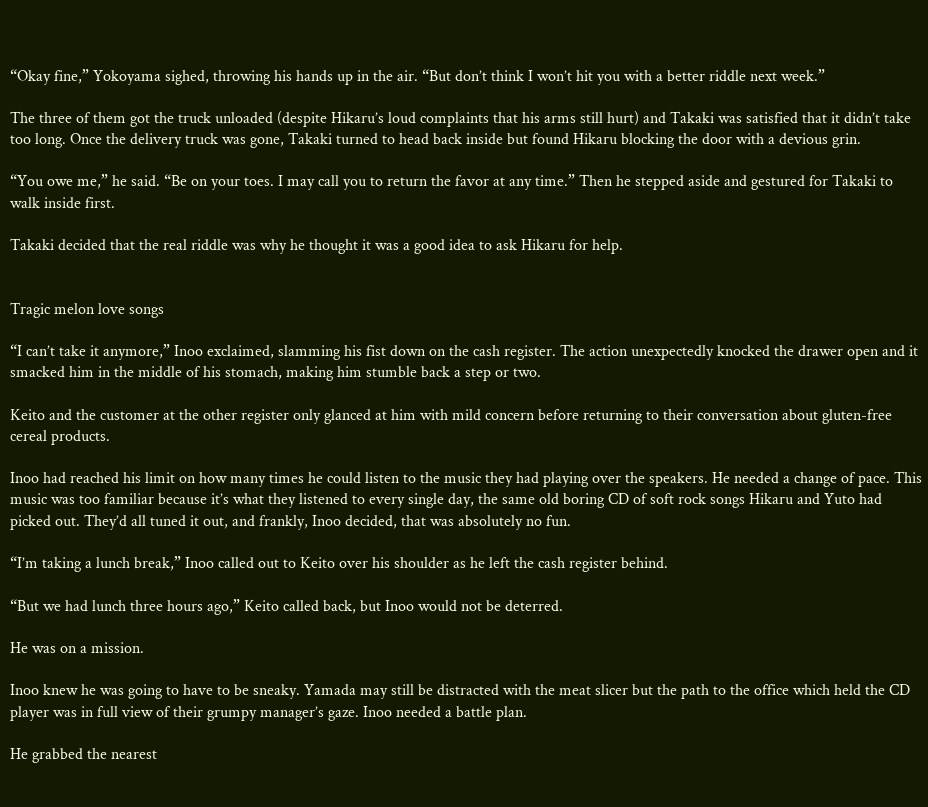“Okay fine,” Yokoyama sighed, throwing his hands up in the air. “But don’t think I won’t hit you with a better riddle next week.”

The three of them got the truck unloaded (despite Hikaru’s loud complaints that his arms still hurt) and Takaki was satisfied that it didn’t take too long. Once the delivery truck was gone, Takaki turned to head back inside but found Hikaru blocking the door with a devious grin.

“You owe me,” he said. “Be on your toes. I may call you to return the favor at any time.” Then he stepped aside and gestured for Takaki to walk inside first.

Takaki decided that the real riddle was why he thought it was a good idea to ask Hikaru for help.


Tragic melon love songs

“I can’t take it anymore,” Inoo exclaimed, slamming his fist down on the cash register. The action unexpectedly knocked the drawer open and it smacked him in the middle of his stomach, making him stumble back a step or two.

Keito and the customer at the other register only glanced at him with mild concern before returning to their conversation about gluten-free cereal products.

Inoo had reached his limit on how many times he could listen to the music they had playing over the speakers. He needed a change of pace. This music was too familiar because it’s what they listened to every single day, the same old boring CD of soft rock songs Hikaru and Yuto had picked out. They’d all tuned it out, and frankly, Inoo decided, that was absolutely no fun.

“I’m taking a lunch break,” Inoo called out to Keito over his shoulder as he left the cash register behind.

“But we had lunch three hours ago,” Keito called back, but Inoo would not be deterred.

He was on a mission.

Inoo knew he was going to have to be sneaky. Yamada may still be distracted with the meat slicer but the path to the office which held the CD player was in full view of their grumpy manager’s gaze. Inoo needed a battle plan.

He grabbed the nearest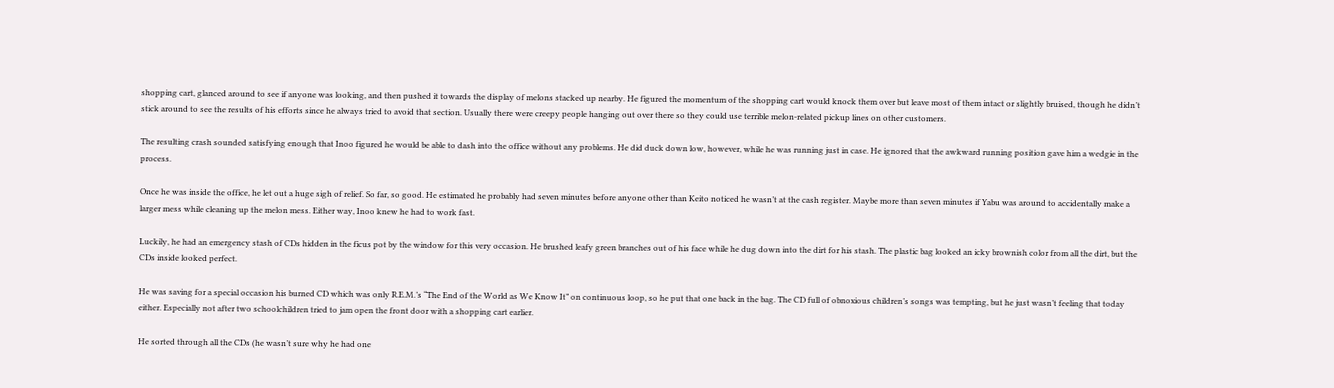shopping cart, glanced around to see if anyone was looking, and then pushed it towards the display of melons stacked up nearby. He figured the momentum of the shopping cart would knock them over but leave most of them intact or slightly bruised, though he didn’t stick around to see the results of his efforts since he always tried to avoid that section. Usually there were creepy people hanging out over there so they could use terrible melon-related pickup lines on other customers.

The resulting crash sounded satisfying enough that Inoo figured he would be able to dash into the office without any problems. He did duck down low, however, while he was running just in case. He ignored that the awkward running position gave him a wedgie in the process.

Once he was inside the office, he let out a huge sigh of relief. So far, so good. He estimated he probably had seven minutes before anyone other than Keito noticed he wasn’t at the cash register. Maybe more than seven minutes if Yabu was around to accidentally make a larger mess while cleaning up the melon mess. Either way, Inoo knew he had to work fast.

Luckily, he had an emergency stash of CDs hidden in the ficus pot by the window for this very occasion. He brushed leafy green branches out of his face while he dug down into the dirt for his stash. The plastic bag looked an icky brownish color from all the dirt, but the CDs inside looked perfect.

He was saving for a special occasion his burned CD which was only R.E.M.’s “The End of the World as We Know It” on continuous loop, so he put that one back in the bag. The CD full of obnoxious children’s songs was tempting, but he just wasn’t feeling that today either. Especially not after two schoolchildren tried to jam open the front door with a shopping cart earlier.

He sorted through all the CDs (he wasn’t sure why he had one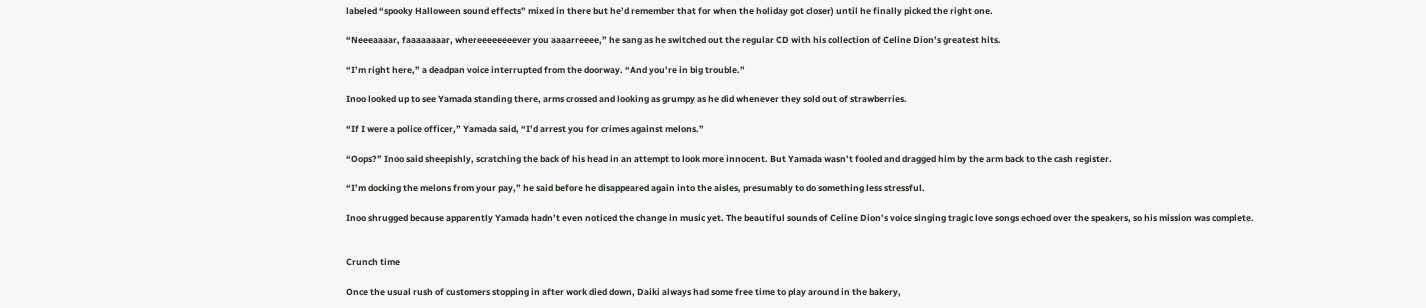labeled “spooky Halloween sound effects” mixed in there but he’d remember that for when the holiday got closer) until he finally picked the right one.

“Neeeaaaar, faaaaaaaar, whereeeeeeeever you aaaarreeee,” he sang as he switched out the regular CD with his collection of Celine Dion’s greatest hits.

“I’m right here,” a deadpan voice interrupted from the doorway. “And you’re in big trouble.”

Inoo looked up to see Yamada standing there, arms crossed and looking as grumpy as he did whenever they sold out of strawberries.

“If I were a police officer,” Yamada said, “I’d arrest you for crimes against melons.”

“Oops?” Inoo said sheepishly, scratching the back of his head in an attempt to look more innocent. But Yamada wasn’t fooled and dragged him by the arm back to the cash register.

“I’m docking the melons from your pay,” he said before he disappeared again into the aisles, presumably to do something less stressful.

Inoo shrugged because apparently Yamada hadn’t even noticed the change in music yet. The beautiful sounds of Celine Dion’s voice singing tragic love songs echoed over the speakers, so his mission was complete.


Crunch time

Once the usual rush of customers stopping in after work died down, Daiki always had some free time to play around in the bakery,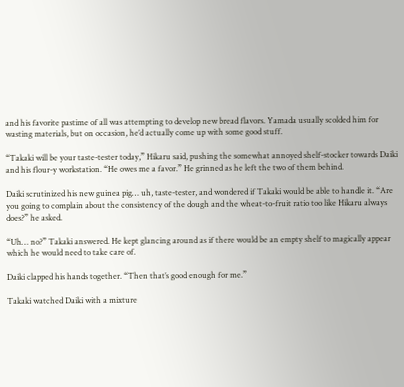and his favorite pastime of all was attempting to develop new bread flavors. Yamada usually scolded him for wasting materials, but on occasion, he’d actually come up with some good stuff.

“Takaki will be your taste-tester today,” Hikaru said, pushing the somewhat annoyed shelf-stocker towards Daiki and his flour-y workstation. “He owes me a favor.” He grinned as he left the two of them behind.

Daiki scrutinized his new guinea pig… uh, taste-tester, and wondered if Takaki would be able to handle it. “Are you going to complain about the consistency of the dough and the wheat-to-fruit ratio too like Hikaru always does?” he asked.

“Uh… no?” Takaki answered. He kept glancing around as if there would be an empty shelf to magically appear which he would need to take care of.

Daiki clapped his hands together. “Then that’s good enough for me.”

Takaki watched Daiki with a mixture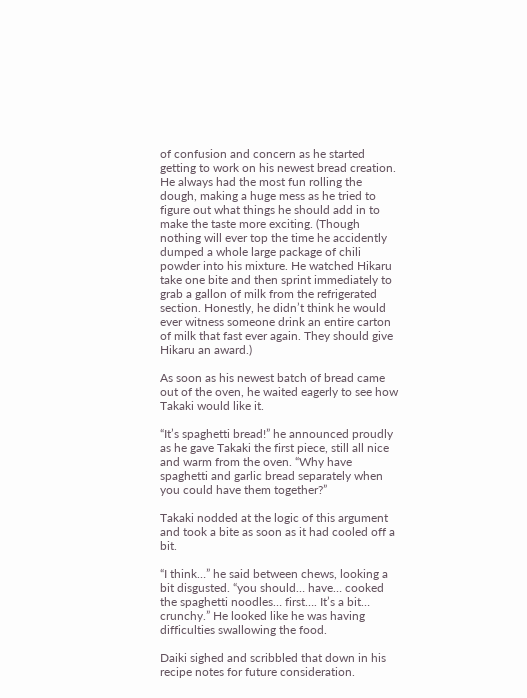of confusion and concern as he started getting to work on his newest bread creation. He always had the most fun rolling the dough, making a huge mess as he tried to figure out what things he should add in to make the taste more exciting. (Though nothing will ever top the time he accidently dumped a whole large package of chili powder into his mixture. He watched Hikaru take one bite and then sprint immediately to grab a gallon of milk from the refrigerated section. Honestly, he didn’t think he would ever witness someone drink an entire carton of milk that fast ever again. They should give Hikaru an award.)

As soon as his newest batch of bread came out of the oven, he waited eagerly to see how Takaki would like it.

“It’s spaghetti bread!” he announced proudly as he gave Takaki the first piece, still all nice and warm from the oven. “Why have spaghetti and garlic bread separately when you could have them together?”

Takaki nodded at the logic of this argument and took a bite as soon as it had cooled off a bit.

“I think…” he said between chews, looking a bit disgusted. “you should… have… cooked the spaghetti noodles… first…. It’s a bit… crunchy.” He looked like he was having difficulties swallowing the food.

Daiki sighed and scribbled that down in his recipe notes for future consideration.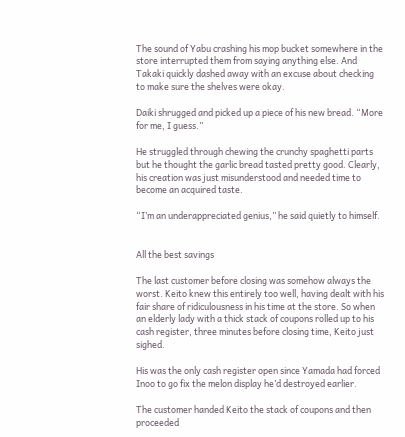The sound of Yabu crashing his mop bucket somewhere in the store interrupted them from saying anything else. And Takaki quickly dashed away with an excuse about checking to make sure the shelves were okay.

Daiki shrugged and picked up a piece of his new bread. “More for me, I guess.”

He struggled through chewing the crunchy spaghetti parts but he thought the garlic bread tasted pretty good. Clearly, his creation was just misunderstood and needed time to become an acquired taste.

“I’m an underappreciated genius,” he said quietly to himself.


All the best savings

The last customer before closing was somehow always the worst. Keito knew this entirely too well, having dealt with his fair share of ridiculousness in his time at the store. So when an elderly lady with a thick stack of coupons rolled up to his cash register, three minutes before closing time, Keito just sighed.

His was the only cash register open since Yamada had forced Inoo to go fix the melon display he’d destroyed earlier.

The customer handed Keito the stack of coupons and then proceeded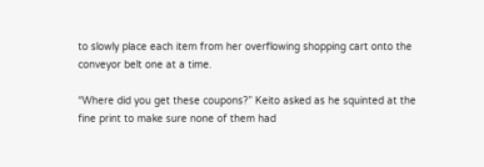to slowly place each item from her overflowing shopping cart onto the conveyor belt one at a time.

“Where did you get these coupons?” Keito asked as he squinted at the fine print to make sure none of them had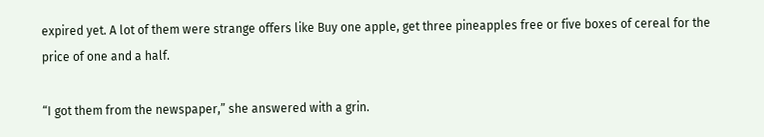expired yet. A lot of them were strange offers like Buy one apple, get three pineapples free or five boxes of cereal for the price of one and a half.

“I got them from the newspaper,” she answered with a grin.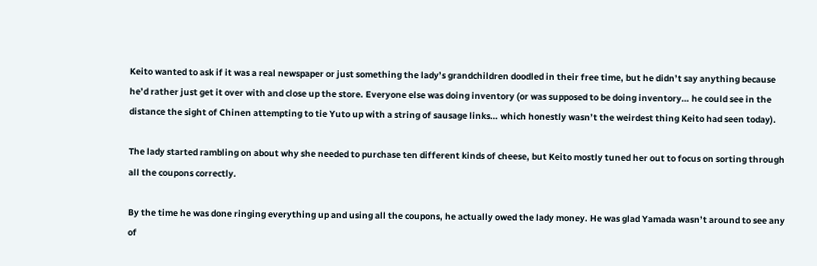Keito wanted to ask if it was a real newspaper or just something the lady’s grandchildren doodled in their free time, but he didn’t say anything because he’d rather just get it over with and close up the store. Everyone else was doing inventory (or was supposed to be doing inventory… he could see in the distance the sight of Chinen attempting to tie Yuto up with a string of sausage links… which honestly wasn’t the weirdest thing Keito had seen today).

The lady started rambling on about why she needed to purchase ten different kinds of cheese, but Keito mostly tuned her out to focus on sorting through all the coupons correctly.

By the time he was done ringing everything up and using all the coupons, he actually owed the lady money. He was glad Yamada wasn’t around to see any of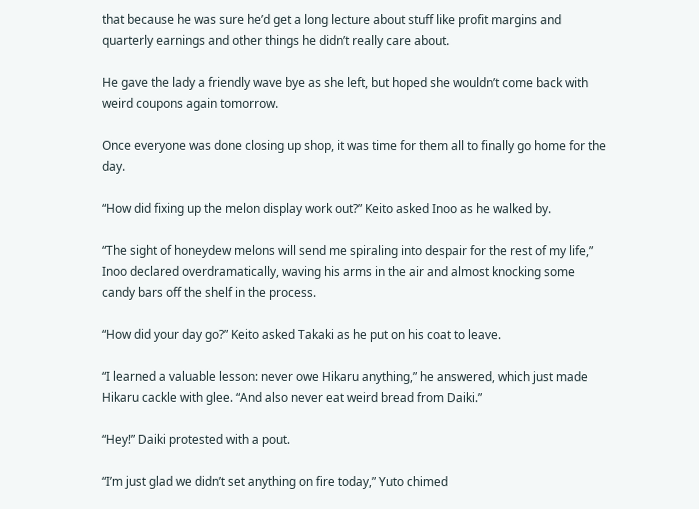that because he was sure he’d get a long lecture about stuff like profit margins and quarterly earnings and other things he didn’t really care about.

He gave the lady a friendly wave bye as she left, but hoped she wouldn’t come back with weird coupons again tomorrow.

Once everyone was done closing up shop, it was time for them all to finally go home for the day.

“How did fixing up the melon display work out?” Keito asked Inoo as he walked by.

“The sight of honeydew melons will send me spiraling into despair for the rest of my life,” Inoo declared overdramatically, waving his arms in the air and almost knocking some candy bars off the shelf in the process.

“How did your day go?” Keito asked Takaki as he put on his coat to leave.

“I learned a valuable lesson: never owe Hikaru anything,” he answered, which just made Hikaru cackle with glee. “And also never eat weird bread from Daiki.”

“Hey!” Daiki protested with a pout.

“I’m just glad we didn’t set anything on fire today,” Yuto chimed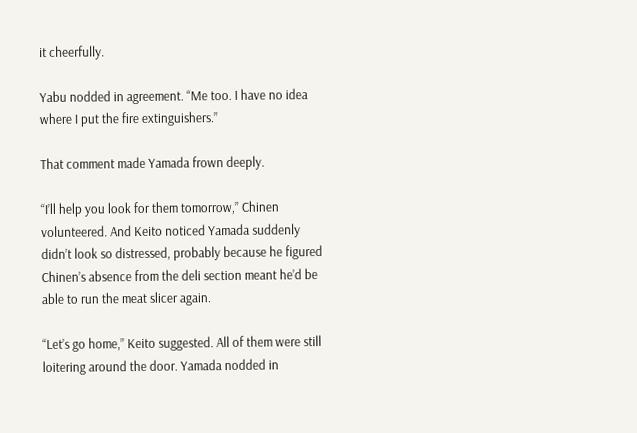it cheerfully.

Yabu nodded in agreement. “Me too. I have no idea where I put the fire extinguishers.”

That comment made Yamada frown deeply.

“I’ll help you look for them tomorrow,” Chinen volunteered. And Keito noticed Yamada suddenly didn’t look so distressed, probably because he figured Chinen’s absence from the deli section meant he’d be able to run the meat slicer again.

“Let’s go home,” Keito suggested. All of them were still loitering around the door. Yamada nodded in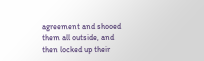agreement and shooed them all outside, and then locked up their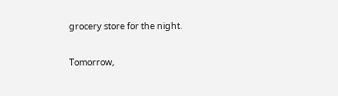grocery store for the night.

Tomorrow,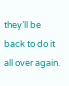they’ll be back to do it all over again.